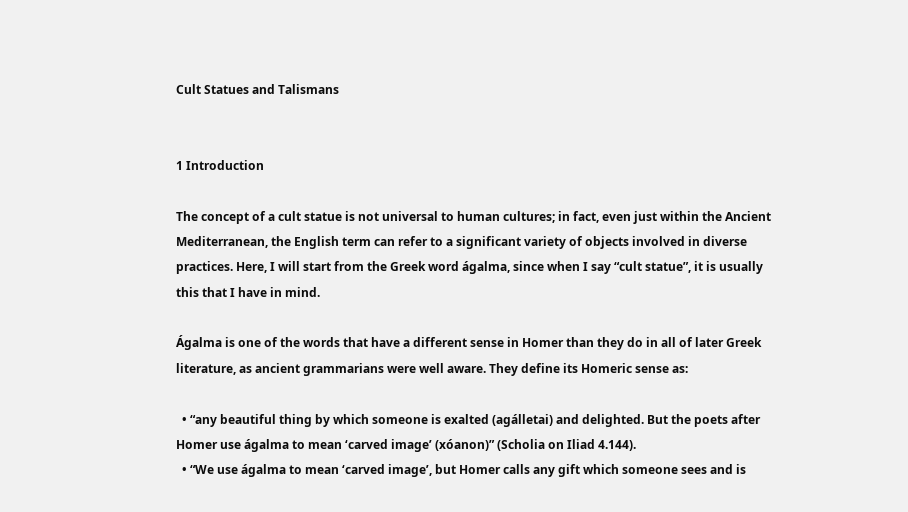Cult Statues and Talismans


1 Introduction

The concept of a cult statue is not universal to human cultures; in fact, even just within the Ancient Mediterranean, the English term can refer to a significant variety of objects involved in diverse practices. Here, I will start from the Greek word ágalma, since when I say “cult statue”, it is usually this that I have in mind.

Ágalma is one of the words that have a different sense in Homer than they do in all of later Greek literature, as ancient grammarians were well aware. They define its Homeric sense as:

  • “any beautiful thing by which someone is exalted (agálletai) and delighted. But the poets after Homer use ágalma to mean ‘carved image’ (xóanon)” (Scholia on Iliad 4.144).
  • “We use ágalma to mean ‘carved image’, but Homer calls any gift which someone sees and is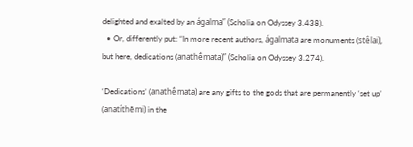delighted and exalted by an ágalma” (Scholia on Odyssey 3.438).
  • Or, differently put: “In more recent authors, ágalmata are monuments (stêlai), but here, dedications (anathḗmata)” (Scholia on Odyssey 3.274).

‘Dedications’ (anathḗmata) are any gifts to the gods that are permanently ‘set up’ (anatíthēmi) in the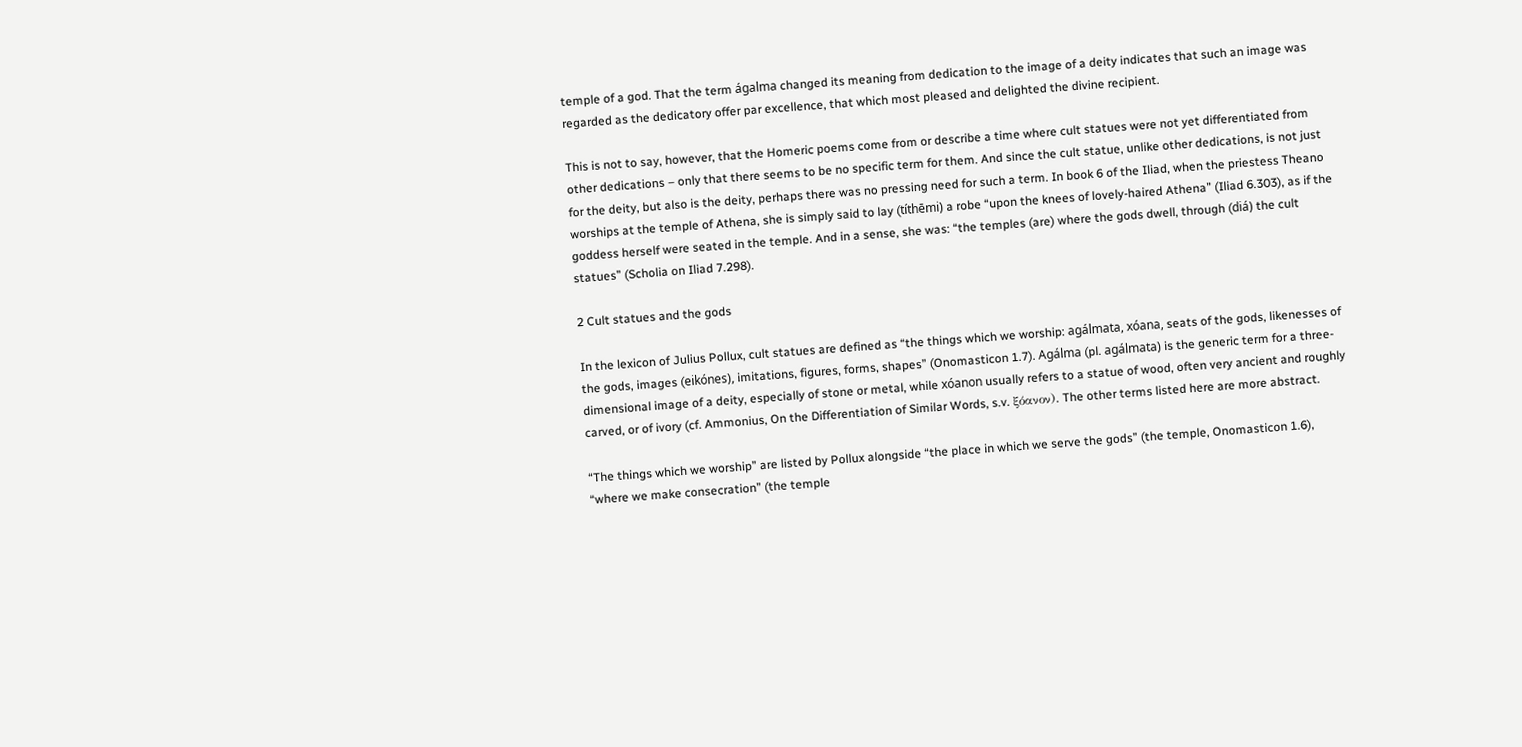temple of a god. That the term ágalma changed its meaning from dedication to the image of a deity indicates that such an image was regarded as the dedicatory offer par excellence, that which most pleased and delighted the divine recipient.

This is not to say, however, that the Homeric poems come from or describe a time where cult statues were not yet differentiated from other dedications – only that there seems to be no specific term for them. And since the cult statue, unlike other dedications, is not just for the deity, but also is the deity, perhaps there was no pressing need for such a term. In book 6 of the Iliad, when the priestess Theano worships at the temple of Athena, she is simply said to lay (títhēmi) a robe “upon the knees of lovely-haired Athena” (Iliad 6.303), as if the goddess herself were seated in the temple. And in a sense, she was: “the temples (are) where the gods dwell, through (diá) the cult statues” (Scholia on Iliad 7.298).

2 Cult statues and the gods

In the lexicon of Julius Pollux, cult statues are defined as “the things which we worship: agálmata, xóana, seats of the gods, likenesses of the gods, images (eikónes), imitations, figures, forms, shapes” (Onomasticon 1.7). Agálma (pl. agálmata) is the generic term for a three-dimensional image of a deity, especially of stone or metal, while xóanon usually refers to a statue of wood, often very ancient and roughly carved, or of ivory (cf. Ammonius, On the Differentiation of Similar Words, s.v. ξόανον). The other terms listed here are more abstract.

“The things which we worship” are listed by Pollux alongside “the place in which we serve the gods” (the temple, Onomasticon 1.6), “where we make consecration” (the temple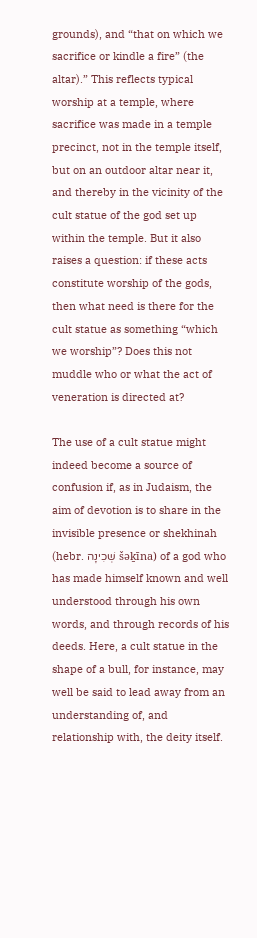grounds), and “that on which we sacrifice or kindle a fire” (the altar).” This reflects typical worship at a temple, where sacrifice was made in a temple precinct, not in the temple itself, but on an outdoor altar near it, and thereby in the vicinity of the cult statue of the god set up within the temple. But it also raises a question: if these acts constitute worship of the gods, then what need is there for the cult statue as something “which we worship”? Does this not muddle who or what the act of veneration is directed at?

The use of a cult statue might indeed become a source of confusion if, as in Judaism, the aim of devotion is to share in the invisible presence or shekhinah (hebr. שְׁכִינָה šəḵīna) of a god who has made himself known and well understood through his own words, and through records of his deeds. Here, a cult statue in the shape of a bull, for instance, may well be said to lead away from an understanding of, and relationship with, the deity itself.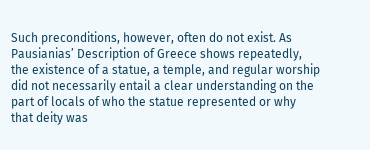Such preconditions, however, often do not exist. As Pausianias’ Description of Greece shows repeatedly, the existence of a statue, a temple, and regular worship did not necessarily entail a clear understanding on the part of locals of who the statue represented or why that deity was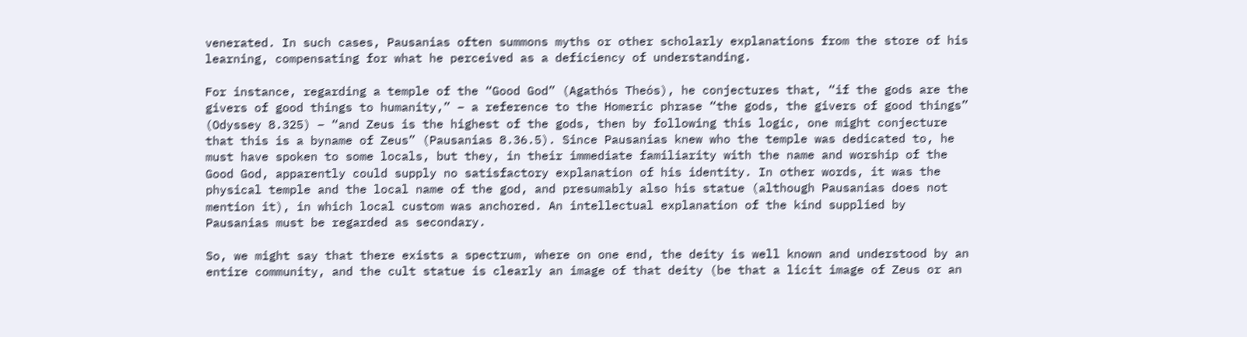venerated. In such cases, Pausanias often summons myths or other scholarly explanations from the store of his learning, compensating for what he perceived as a deficiency of understanding.

For instance, regarding a temple of the “Good God” (Agathós Theós), he conjectures that, “if the gods are the givers of good things to humanity,” – a reference to the Homeric phrase “the gods, the givers of good things” (Odyssey 8.325) – “and Zeus is the highest of the gods, then by following this logic, one might conjecture that this is a byname of Zeus” (Pausanias 8.36.5). Since Pausanias knew who the temple was dedicated to, he must have spoken to some locals, but they, in their immediate familiarity with the name and worship of the Good God, apparently could supply no satisfactory explanation of his identity. In other words, it was the physical temple and the local name of the god, and presumably also his statue (although Pausanias does not mention it), in which local custom was anchored. An intellectual explanation of the kind supplied by Pausanias must be regarded as secondary.

So, we might say that there exists a spectrum, where on one end, the deity is well known and understood by an entire community, and the cult statue is clearly an image of that deity (be that a licit image of Zeus or an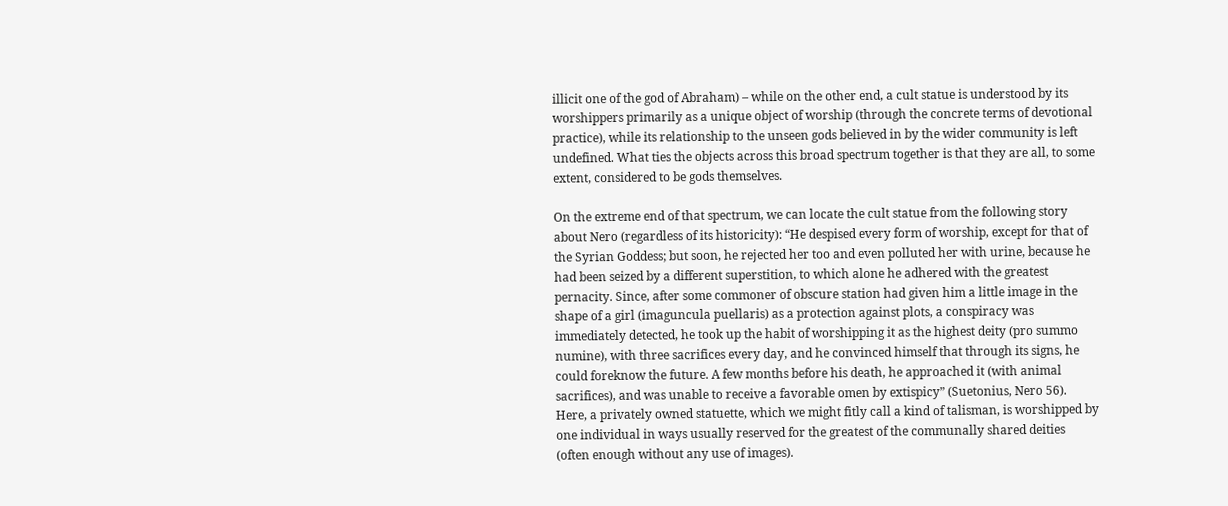illicit one of the god of Abraham) – while on the other end, a cult statue is understood by its worshippers primarily as a unique object of worship (through the concrete terms of devotional practice), while its relationship to the unseen gods believed in by the wider community is left undefined. What ties the objects across this broad spectrum together is that they are all, to some extent, considered to be gods themselves.

On the extreme end of that spectrum, we can locate the cult statue from the following story about Nero (regardless of its historicity): “He despised every form of worship, except for that of the Syrian Goddess; but soon, he rejected her too and even polluted her with urine, because he had been seized by a different superstition, to which alone he adhered with the greatest pernacity. Since, after some commoner of obscure station had given him a little image in the shape of a girl (imaguncula puellaris) as a protection against plots, a conspiracy was immediately detected, he took up the habit of worshipping it as the highest deity (pro summo numine), with three sacrifices every day, and he convinced himself that through its signs, he could foreknow the future. A few months before his death, he approached it (with animal sacrifices), and was unable to receive a favorable omen by extispicy” (Suetonius, Nero 56). Here, a privately owned statuette, which we might fitly call a kind of talisman, is worshipped by one individual in ways usually reserved for the greatest of the communally shared deities (often enough without any use of images).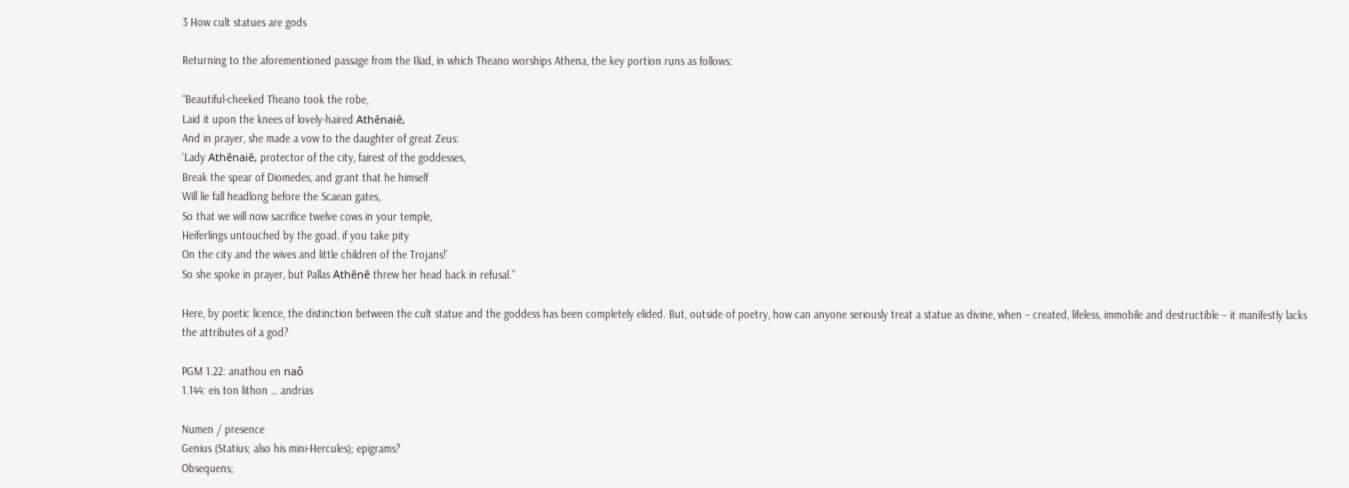3 How cult statues are gods

Returning to the aforementioned passage from the Iliad, in which Theano worships Athena, the key portion runs as follows:

“Beautiful-cheeked Theano took the robe,
Laid it upon the knees of lovely-haired Athēnaiē,
And in prayer, she made a vow to the daughter of great Zeus:
‘Lady Athēnaiē, protector of the city, fairest of the goddesses,
Break the spear of Diomedes, and grant that he himself
Will lie fall headlong before the Scaean gates,
So that we will now sacrifice twelve cows in your temple,
Heiferlings untouched by the goad, if you take pity
On the city and the wives and little children of the Trojans!’
So she spoke in prayer, but Pallas Athēnē threw her head back in refusal.”

Here, by poetic licence, the distinction between the cult statue and the goddess has been completely elided. But, outside of poetry, how can anyone seriously treat a statue as divine, when – created, lifeless, immobile and destructible – it manifestly lacks the attributes of a god?

PGM 1.22: anathou en naô
1.144: eis ton lithon … andrias

Numen / presence
Genius (Statius; also his mini-Hercules); epigrams?
Obsequens;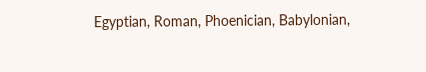Egyptian, Roman, Phoenician, Babylonian,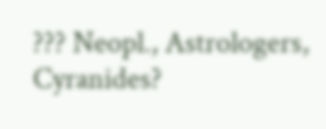??? Neopl., Astrologers, Cyranides?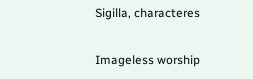Sigilla, characteres

Imageless worship